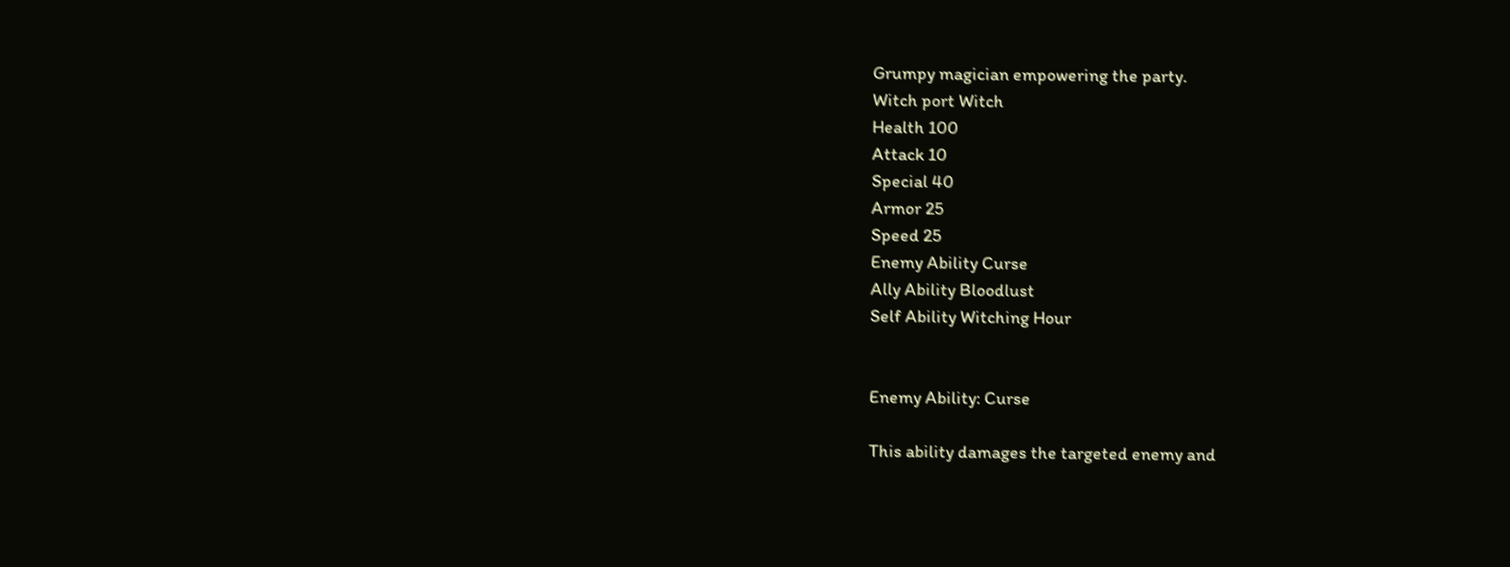Grumpy magician empowering the party.
Witch port Witch
Health 100
Attack 10
Special 40
Armor 25
Speed 25
Enemy Ability Curse
Ally Ability Bloodlust
Self Ability Witching Hour


Enemy Ability: Curse

This ability damages the targeted enemy and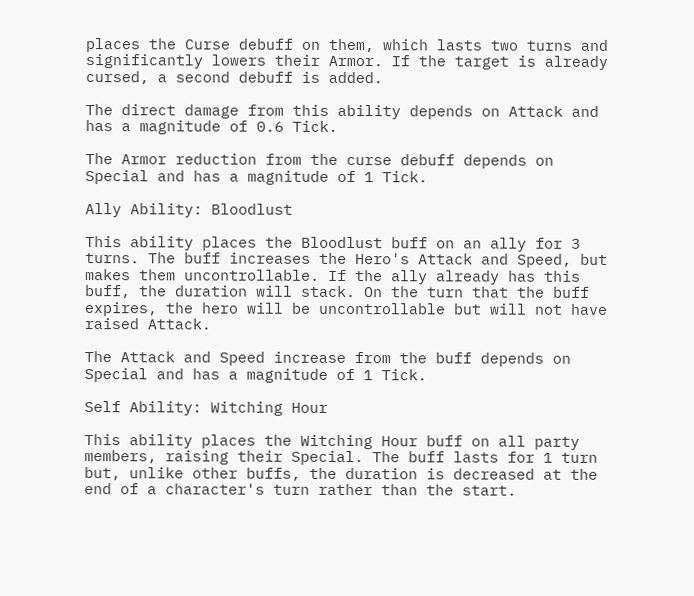places the Curse debuff on them, which lasts two turns and significantly lowers their Armor. If the target is already cursed, a second debuff is added.

The direct damage from this ability depends on Attack and has a magnitude of 0.6 Tick.

The Armor reduction from the curse debuff depends on Special and has a magnitude of 1 Tick.

Ally Ability: Bloodlust

This ability places the Bloodlust buff on an ally for 3 turns. The buff increases the Hero's Attack and Speed, but makes them uncontrollable. If the ally already has this buff, the duration will stack. On the turn that the buff expires, the hero will be uncontrollable but will not have raised Attack.

The Attack and Speed increase from the buff depends on Special and has a magnitude of 1 Tick.

Self Ability: Witching Hour

This ability places the Witching Hour buff on all party members, raising their Special. The buff lasts for 1 turn but, unlike other buffs, the duration is decreased at the end of a character's turn rather than the start.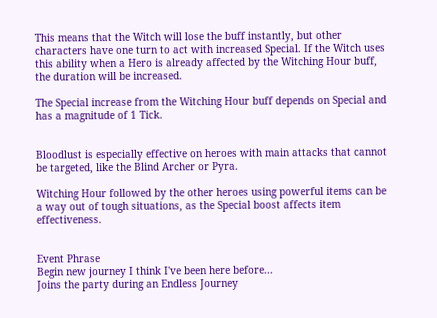This means that the Witch will lose the buff instantly, but other characters have one turn to act with increased Special. If the Witch uses this ability when a Hero is already affected by the Witching Hour buff, the duration will be increased.

The Special increase from the Witching Hour buff depends on Special and has a magnitude of 1 Tick.


Bloodlust is especially effective on heroes with main attacks that cannot be targeted, like the Blind Archer or Pyra.

Witching Hour followed by the other heroes using powerful items can be a way out of tough situations, as the Special boost affects item effectiveness.


Event Phrase
Begin new journey I think I've been here before...
Joins the party during an Endless Journey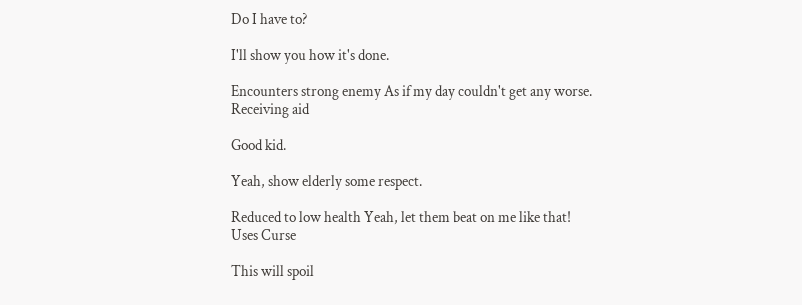Do I have to?

I'll show you how it's done.

Encounters strong enemy As if my day couldn't get any worse.
Receiving aid

Good kid.

Yeah, show elderly some respect.

Reduced to low health Yeah, let them beat on me like that!
Uses Curse

This will spoil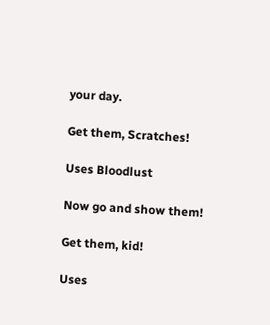your day.

Get them, Scratches!

Uses Bloodlust

Now go and show them!

Get them, kid!

Uses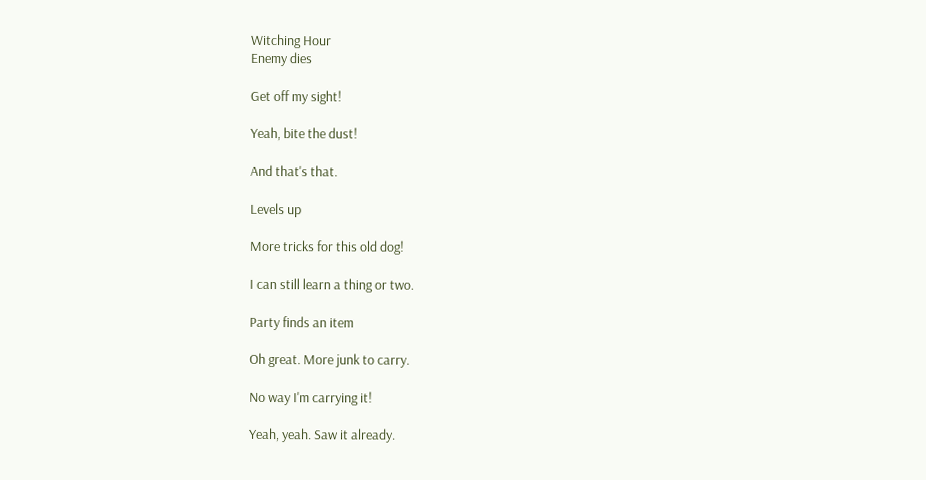Witching Hour
Enemy dies

Get off my sight!

Yeah, bite the dust!

And that's that.

Levels up

More tricks for this old dog!

I can still learn a thing or two.

Party finds an item

Oh great. More junk to carry.

No way I'm carrying it!

Yeah, yeah. Saw it already.